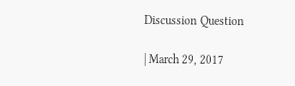Discussion Question

| March 29, 2017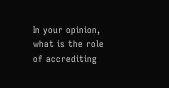In your opinion, what is the role of accrediting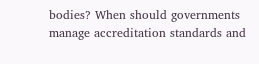bodies? When should governments manage accreditation standards and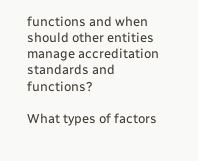functions and when should other entities manage accreditation standards and functions?

What types of factors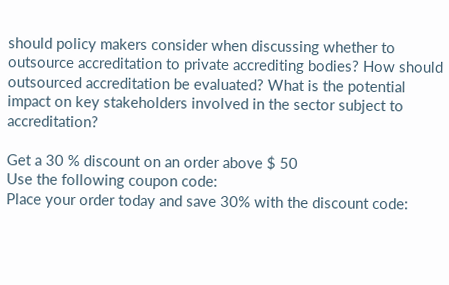should policy makers consider when discussing whether to outsource accreditation to private accrediting bodies? How should outsourced accreditation be evaluated? What is the potential impact on key stakeholders involved in the sector subject to accreditation?

Get a 30 % discount on an order above $ 50
Use the following coupon code:
Place your order today and save 30% with the discount code: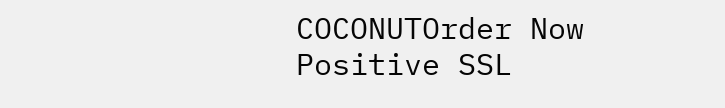COCONUTOrder Now
Positive SSL